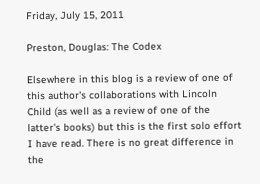Friday, July 15, 2011

Preston, Douglas: The Codex

Elsewhere in this blog is a review of one of this author's collaborations with Lincoln Child (as well as a review of one of the
latter's books) but this is the first solo effort I have read. There is no great difference in the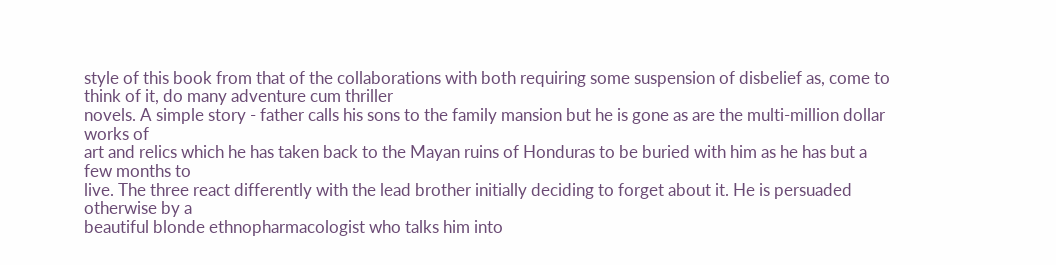style of this book from that of the collaborations with both requiring some suspension of disbelief as, come to think of it, do many adventure cum thriller
novels. A simple story - father calls his sons to the family mansion but he is gone as are the multi-million dollar works of
art and relics which he has taken back to the Mayan ruins of Honduras to be buried with him as he has but a few months to
live. The three react differently with the lead brother initially deciding to forget about it. He is persuaded otherwise by a
beautiful blonde ethnopharmacologist who talks him into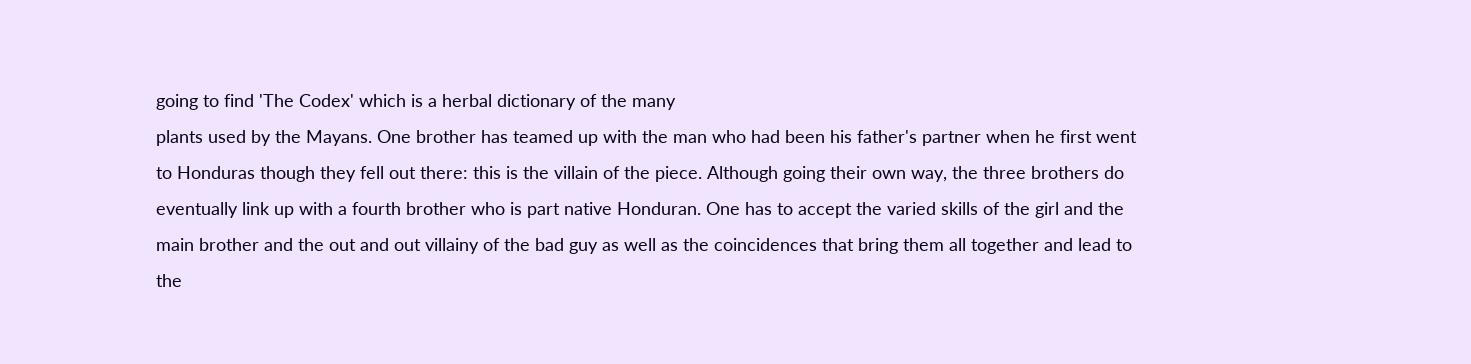going to find 'The Codex' which is a herbal dictionary of the many
plants used by the Mayans. One brother has teamed up with the man who had been his father's partner when he first went
to Honduras though they fell out there: this is the villain of the piece. Although going their own way, the three brothers do
eventually link up with a fourth brother who is part native Honduran. One has to accept the varied skills of the girl and the
main brother and the out and out villainy of the bad guy as well as the coincidences that bring them all together and lead to
the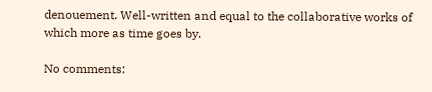denouement. Well-written and equal to the collaborative works of which more as time goes by.

No comments: